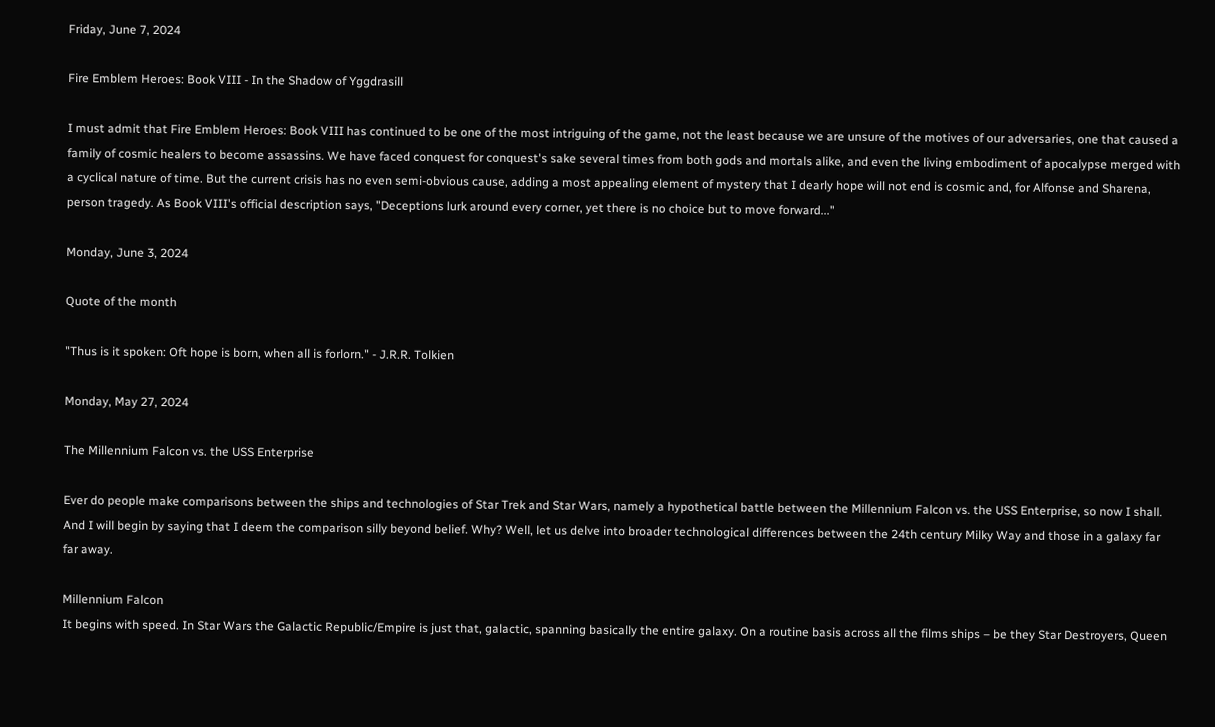Friday, June 7, 2024

Fire Emblem Heroes: Book VIII - In the Shadow of Yggdrasill

I must admit that Fire Emblem Heroes: Book VIII has continued to be one of the most intriguing of the game, not the least because we are unsure of the motives of our adversaries, one that caused a family of cosmic healers to become assassins. We have faced conquest for conquest's sake several times from both gods and mortals alike, and even the living embodiment of apocalypse merged with a cyclical nature of time. But the current crisis has no even semi-obvious cause, adding a most appealing element of mystery that I dearly hope will not end is cosmic and, for Alfonse and Sharena, person tragedy. As Book VIII's official description says, "Deceptions lurk around every corner, yet there is no choice but to move forward..."

Monday, June 3, 2024

Quote of the month

"Thus is it spoken: Oft hope is born, when all is forlorn." - J.R.R. Tolkien

Monday, May 27, 2024

The Millennium Falcon vs. the USS Enterprise

Ever do people make comparisons between the ships and technologies of Star Trek and Star Wars, namely a hypothetical battle between the Millennium Falcon vs. the USS Enterprise, so now I shall. And I will begin by saying that I deem the comparison silly beyond belief. Why? Well, let us delve into broader technological differences between the 24th century Milky Way and those in a galaxy far far away.

Millennium Falcon
It begins with speed. In Star Wars the Galactic Republic/Empire is just that, galactic, spanning basically the entire galaxy. On a routine basis across all the films ships – be they Star Destroyers, Queen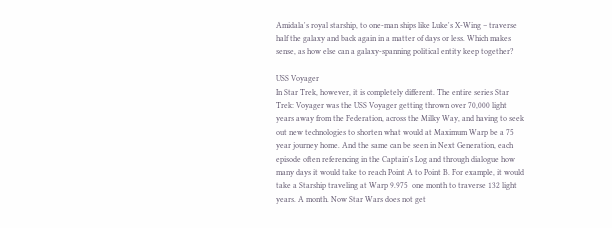Amidala's royal starship, to one-man ships like Luke's X-Wing – traverse half the galaxy and back again in a matter of days or less. Which makes sense, as how else can a galaxy-spanning political entity keep together?

USS Voyager
In Star Trek, however, it is completely different. The entire series Star Trek: Voyager was the USS Voyager getting thrown over 70,000 light years away from the Federation, across the Milky Way, and having to seek out new technologies to shorten what would at Maximum Warp be a 75 year journey home. And the same can be seen in Next Generation, each episode often referencing in the Captain's Log and through dialogue how many days it would take to reach Point A to Point B. For example, it would take a Starship traveling at Warp 9.975  one month to traverse 132 light years. A month. Now Star Wars does not get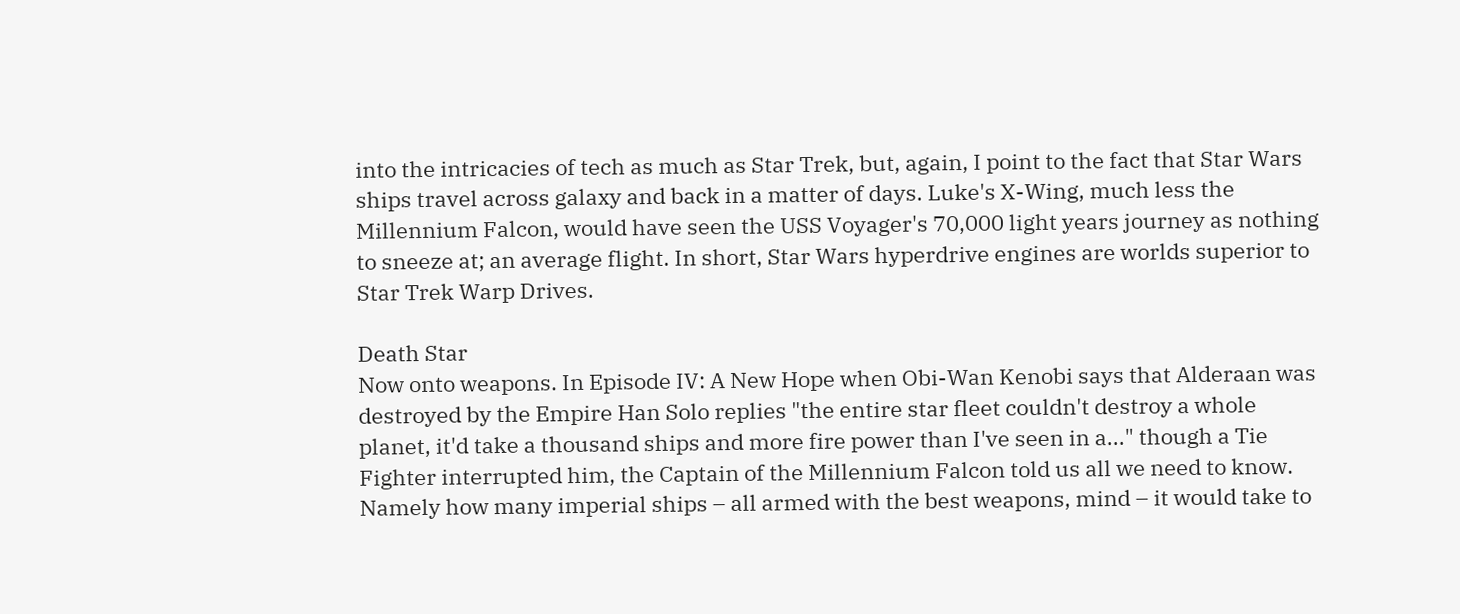into the intricacies of tech as much as Star Trek, but, again, I point to the fact that Star Wars ships travel across galaxy and back in a matter of days. Luke's X-Wing, much less the Millennium Falcon, would have seen the USS Voyager's 70,000 light years journey as nothing to sneeze at; an average flight. In short, Star Wars hyperdrive engines are worlds superior to Star Trek Warp Drives.

Death Star
Now onto weapons. In Episode IV: A New Hope when Obi-Wan Kenobi says that Alderaan was destroyed by the Empire Han Solo replies "the entire star fleet couldn't destroy a whole planet, it'd take a thousand ships and more fire power than I've seen in a..." though a Tie Fighter interrupted him, the Captain of the Millennium Falcon told us all we need to know. Namely how many imperial ships – all armed with the best weapons, mind – it would take to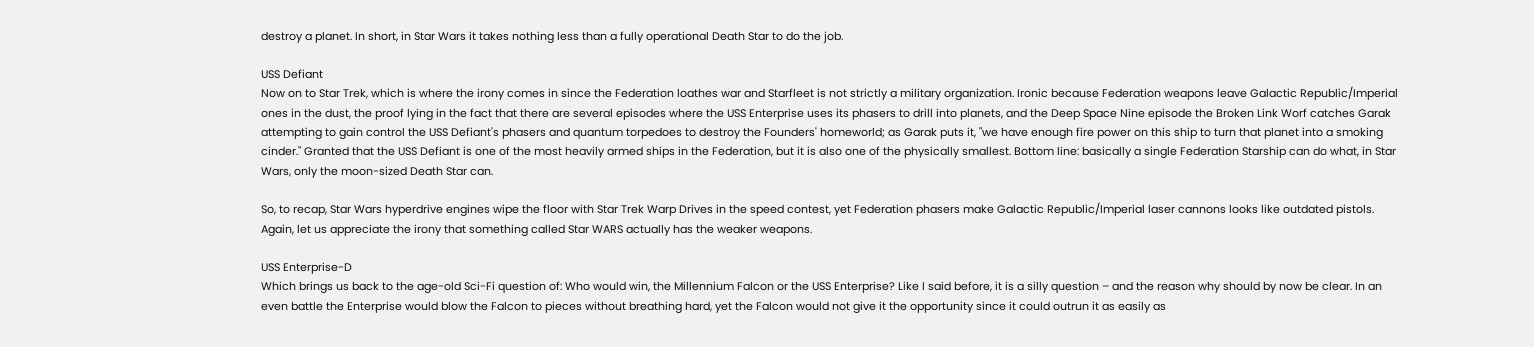destroy a planet. In short, in Star Wars it takes nothing less than a fully operational Death Star to do the job.

USS Defiant
Now on to Star Trek, which is where the irony comes in since the Federation loathes war and Starfleet is not strictly a military organization. Ironic because Federation weapons leave Galactic Republic/Imperial ones in the dust, the proof lying in the fact that there are several episodes where the USS Enterprise uses its phasers to drill into planets, and the Deep Space Nine episode the Broken Link Worf catches Garak attempting to gain control the USS Defiant's phasers and quantum torpedoes to destroy the Founders' homeworld; as Garak puts it, "we have enough fire power on this ship to turn that planet into a smoking cinder." Granted that the USS Defiant is one of the most heavily armed ships in the Federation, but it is also one of the physically smallest. Bottom line: basically a single Federation Starship can do what, in Star Wars, only the moon-sized Death Star can.

So, to recap, Star Wars hyperdrive engines wipe the floor with Star Trek Warp Drives in the speed contest, yet Federation phasers make Galactic Republic/Imperial laser cannons looks like outdated pistols. Again, let us appreciate the irony that something called Star WARS actually has the weaker weapons.

USS Enterprise-D
Which brings us back to the age-old Sci-Fi question of: Who would win, the Millennium Falcon or the USS Enterprise? Like I said before, it is a silly question – and the reason why should by now be clear. In an even battle the Enterprise would blow the Falcon to pieces without breathing hard, yet the Falcon would not give it the opportunity since it could outrun it as easily as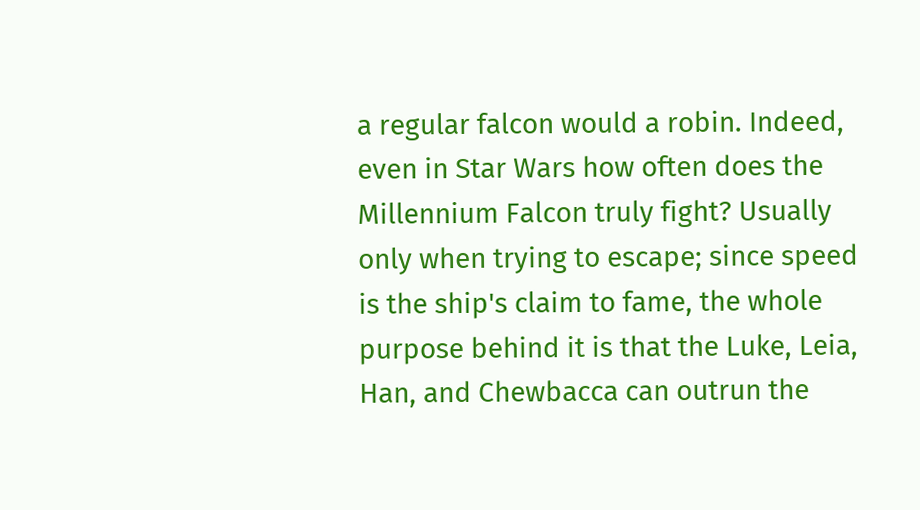a regular falcon would a robin. Indeed, even in Star Wars how often does the Millennium Falcon truly fight? Usually only when trying to escape; since speed is the ship's claim to fame, the whole purpose behind it is that the Luke, Leia, Han, and Chewbacca can outrun the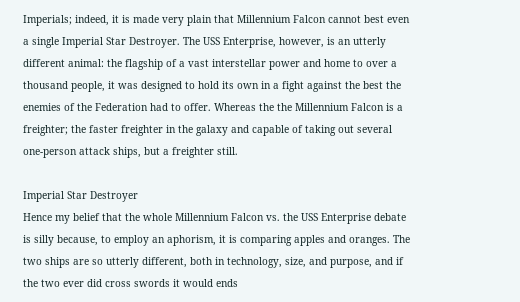Imperials; indeed, it is made very plain that Millennium Falcon cannot best even a single Imperial Star Destroyer. The USS Enterprise, however, is an utterly different animal: the flagship of a vast interstellar power and home to over a thousand people, it was designed to hold its own in a fight against the best the enemies of the Federation had to offer. Whereas the the Millennium Falcon is a freighter; the faster freighter in the galaxy and capable of taking out several one-person attack ships, but a freighter still.

Imperial Star Destroyer
Hence my belief that the whole Millennium Falcon vs. the USS Enterprise debate is silly because, to employ an aphorism, it is comparing apples and oranges. The two ships are so utterly different, both in technology, size, and purpose, and if the two ever did cross swords it would ends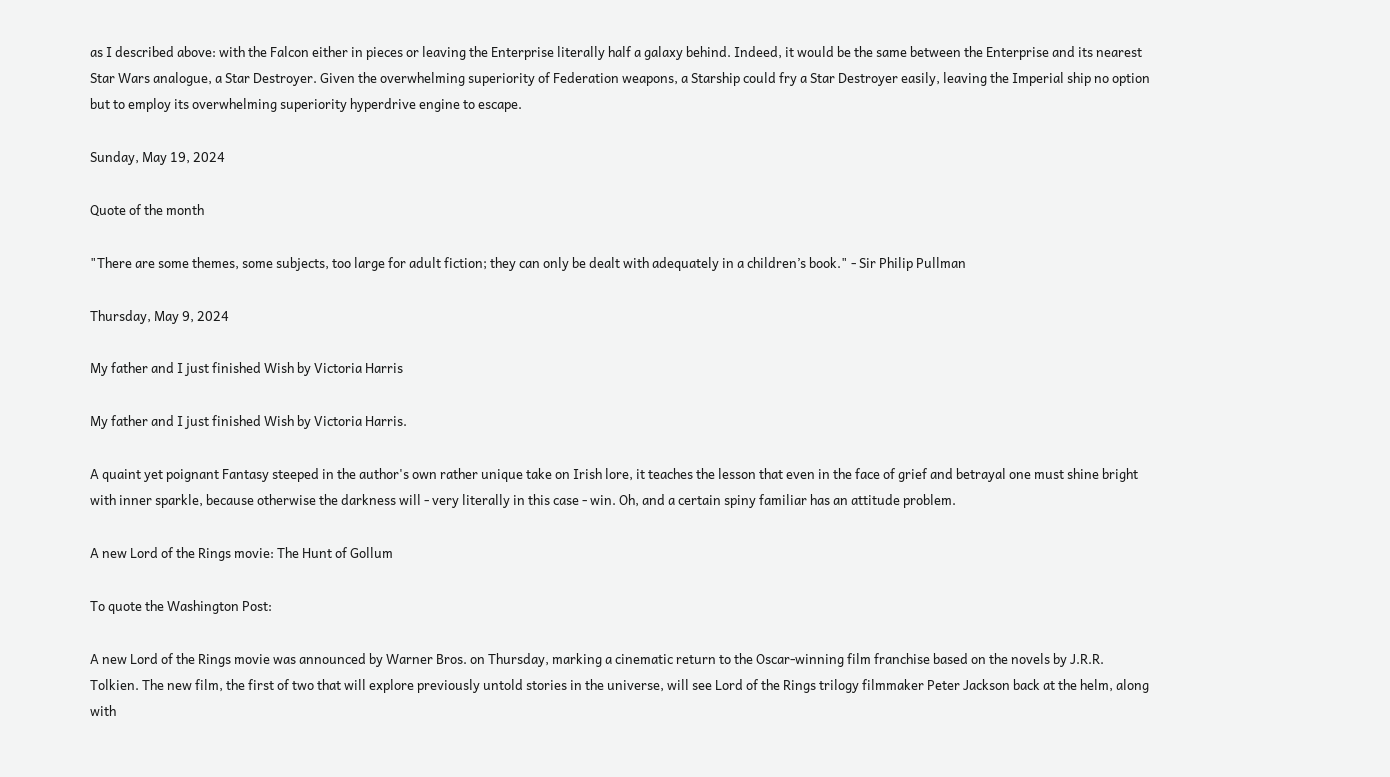as I described above: with the Falcon either in pieces or leaving the Enterprise literally half a galaxy behind. Indeed, it would be the same between the Enterprise and its nearest Star Wars analogue, a Star Destroyer. Given the overwhelming superiority of Federation weapons, a Starship could fry a Star Destroyer easily, leaving the Imperial ship no option but to employ its overwhelming superiority hyperdrive engine to escape.

Sunday, May 19, 2024

Quote of the month

"There are some themes, some subjects, too large for adult fiction; they can only be dealt with adequately in a children’s book." - Sir Philip Pullman

Thursday, May 9, 2024

My father and I just finished Wish by Victoria Harris

My father and I just finished Wish by Victoria Harris.

A quaint yet poignant Fantasy steeped in the author's own rather unique take on Irish lore, it teaches the lesson that even in the face of grief and betrayal one must shine bright with inner sparkle, because otherwise the darkness will - very literally in this case - win. Oh, and a certain spiny familiar has an attitude problem.

A new Lord of the Rings movie: The Hunt of Gollum

To quote the Washington Post:

A new Lord of the Rings movie was announced by Warner Bros. on Thursday, marking a cinematic return to the Oscar-winning film franchise based on the novels by J.R.R. Tolkien. The new film, the first of two that will explore previously untold stories in the universe, will see Lord of the Rings trilogy filmmaker Peter Jackson back at the helm, along with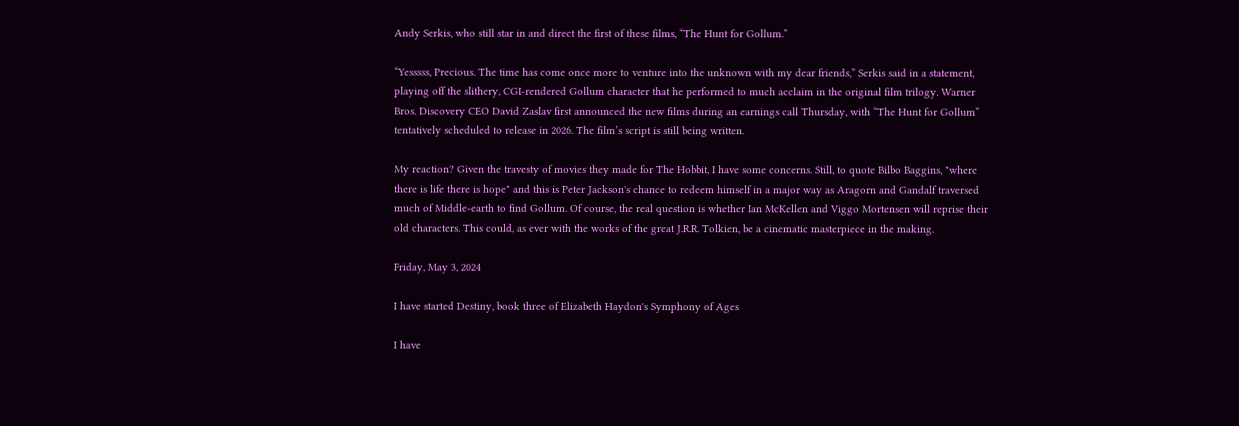Andy Serkis, who still star in and direct the first of these films, “The Hunt for Gollum.”

“Yesssss, Precious. The time has come once more to venture into the unknown with my dear friends,” Serkis said in a statement, playing off the slithery, CGI-rendered Gollum character that he performed to much acclaim in the original film trilogy. Warner Bros. Discovery CEO David Zaslav first announced the new films during an earnings call Thursday, with “The Hunt for Gollum” tentatively scheduled to release in 2026. The film’s script is still being written.

My reaction? Given the travesty of movies they made for The Hobbit, I have some concerns. Still, to quote Bilbo Baggins, "where there is life there is hope" and this is Peter Jackson's chance to redeem himself in a major way as Aragorn and Gandalf traversed much of Middle-earth to find Gollum. Of course, the real question is whether Ian McKellen and Viggo Mortensen will reprise their old characters. This could, as ever with the works of the great J.R.R. Tolkien, be a cinematic masterpiece in the making.

Friday, May 3, 2024

I have started Destiny, book three of Elizabeth Haydon's Symphony of Ages

I have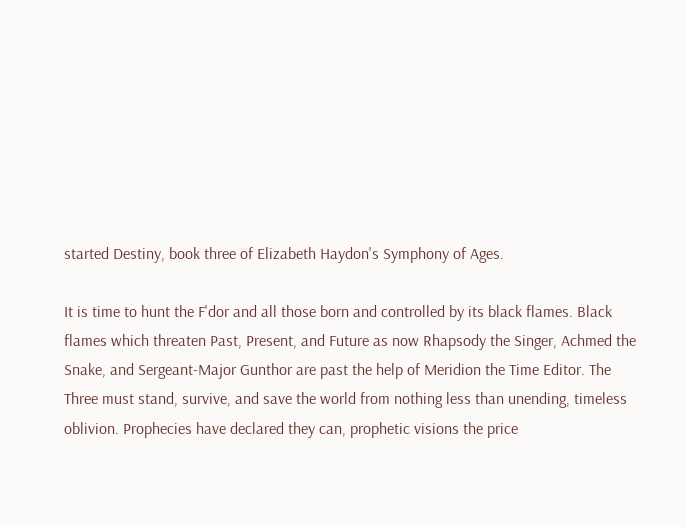started Destiny, book three of Elizabeth Haydon's Symphony of Ages.

It is time to hunt the F'dor and all those born and controlled by its black flames. Black flames which threaten Past, Present, and Future as now Rhapsody the Singer, Achmed the Snake, and Sergeant-Major Gunthor are past the help of Meridion the Time Editor. The Three must stand, survive, and save the world from nothing less than unending, timeless oblivion. Prophecies have declared they can, prophetic visions the price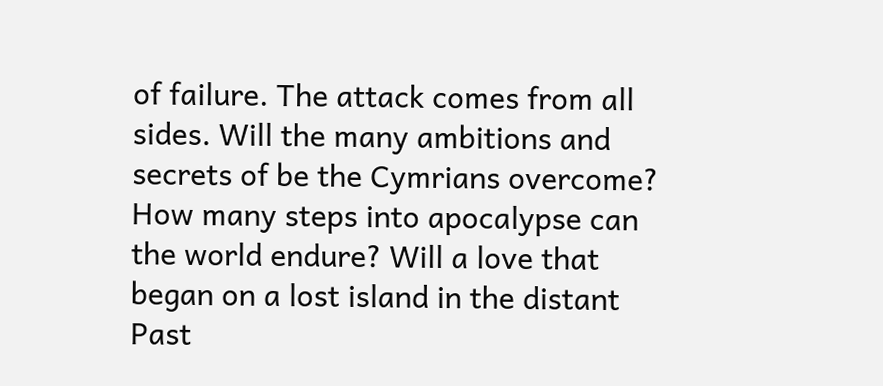of failure. The attack comes from all sides. Will the many ambitions and secrets of be the Cymrians overcome? How many steps into apocalypse can the world endure? Will a love that began on a lost island in the distant Past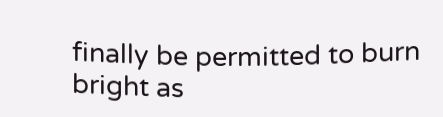finally be permitted to burn bright as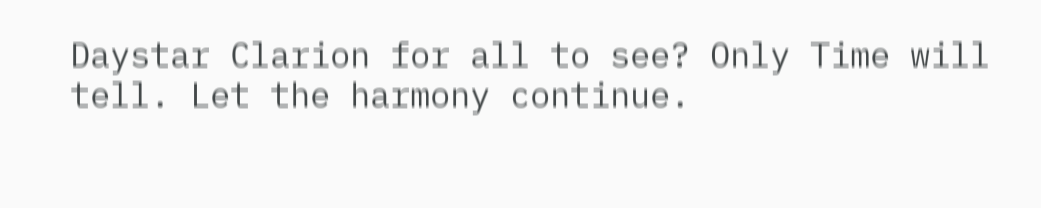Daystar Clarion for all to see? Only Time will tell. Let the harmony continue.